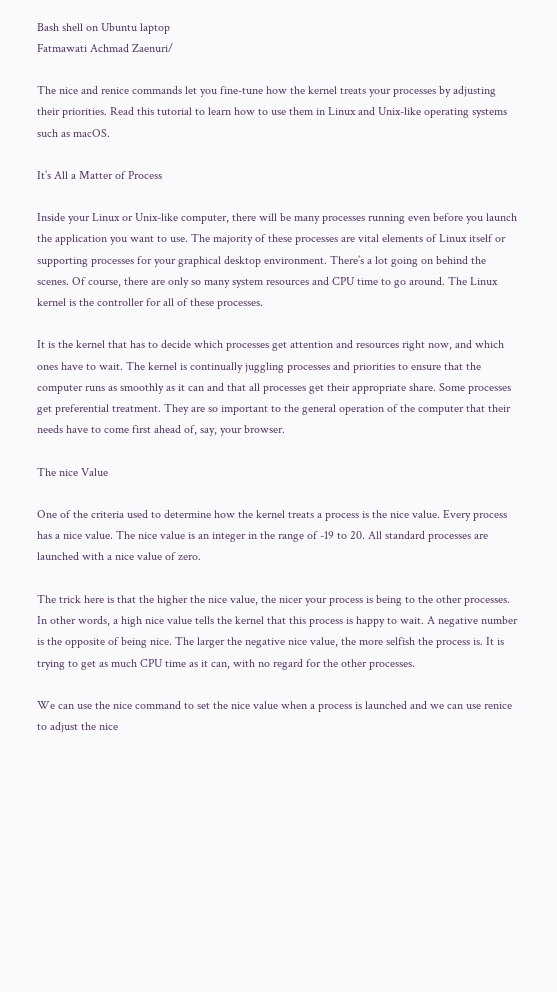Bash shell on Ubuntu laptop
Fatmawati Achmad Zaenuri/

The nice and renice commands let you fine-tune how the kernel treats your processes by adjusting their priorities. Read this tutorial to learn how to use them in Linux and Unix-like operating systems such as macOS.

It’s All a Matter of Process

Inside your Linux or Unix-like computer, there will be many processes running even before you launch the application you want to use. The majority of these processes are vital elements of Linux itself or supporting processes for your graphical desktop environment. There’s a lot going on behind the scenes. Of course, there are only so many system resources and CPU time to go around. The Linux kernel is the controller for all of these processes.

It is the kernel that has to decide which processes get attention and resources right now, and which ones have to wait. The kernel is continually juggling processes and priorities to ensure that the computer runs as smoothly as it can and that all processes get their appropriate share. Some processes get preferential treatment. They are so important to the general operation of the computer that their needs have to come first ahead of, say, your browser.

The nice Value

One of the criteria used to determine how the kernel treats a process is the nice value. Every process has a nice value. The nice value is an integer in the range of -19 to 20. All standard processes are launched with a nice value of zero.

The trick here is that the higher the nice value, the nicer your process is being to the other processes. In other words, a high nice value tells the kernel that this process is happy to wait. A negative number is the opposite of being nice. The larger the negative nice value, the more selfish the process is. It is trying to get as much CPU time as it can, with no regard for the other processes.

We can use the nice command to set the nice value when a process is launched and we can use renice to adjust the nice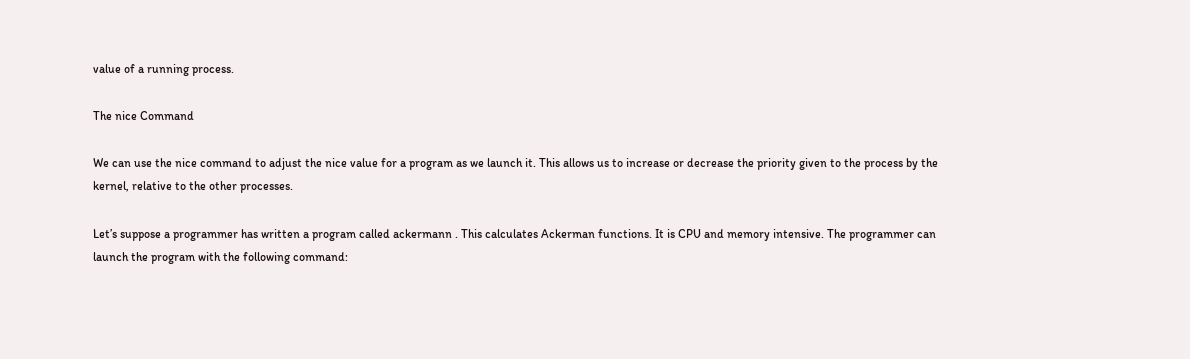value of a running process.

The nice Command

We can use the nice command to adjust the nice value for a program as we launch it. This allows us to increase or decrease the priority given to the process by the kernel, relative to the other processes.

Let’s suppose a programmer has written a program called ackermann . This calculates Ackerman functions. It is CPU and memory intensive. The programmer can launch the program with the following command: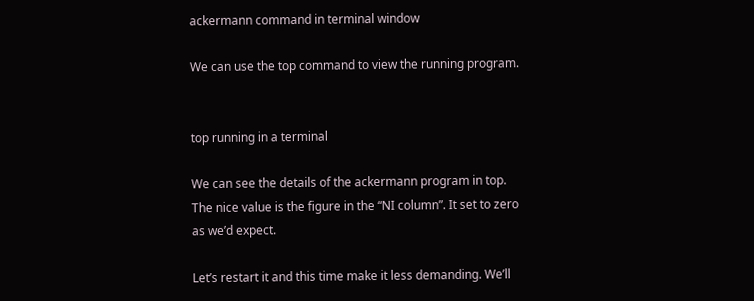ackermann command in terminal window

We can use the top command to view the running program.


top running in a terminal

We can see the details of the ackermann program in top. The nice value is the figure in the “NI column”. It set to zero as we’d expect.

Let’s restart it and this time make it less demanding. We’ll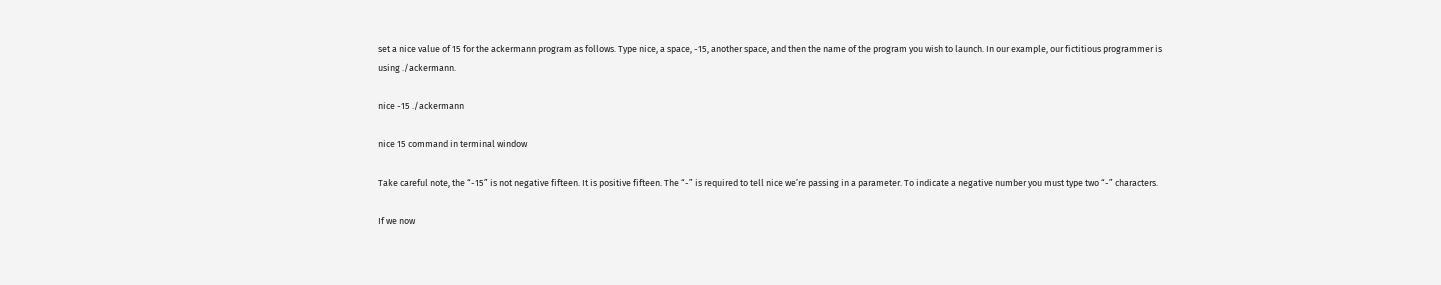set a nice value of 15 for the ackermann program as follows. Type nice, a space, -15, another space, and then the name of the program you wish to launch. In our example, our fictitious programmer is using ./ackermann.

nice -15 ./ackermann

nice 15 command in terminal window

Take careful note, the “-15” is not negative fifteen. It is positive fifteen. The “-” is required to tell nice we’re passing in a parameter. To indicate a negative number you must type two “-” characters.

If we now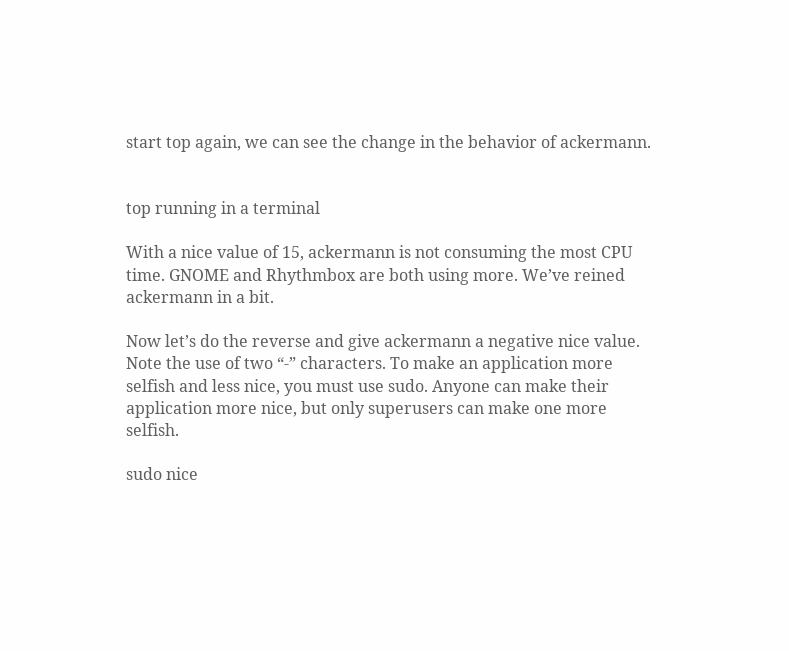start top again, we can see the change in the behavior of ackermann.


top running in a terminal

With a nice value of 15, ackermann is not consuming the most CPU time. GNOME and Rhythmbox are both using more. We’ve reined ackermann in a bit.

Now let’s do the reverse and give ackermann a negative nice value. Note the use of two “-” characters. To make an application more selfish and less nice, you must use sudo. Anyone can make their application more nice, but only superusers can make one more selfish.

sudo nice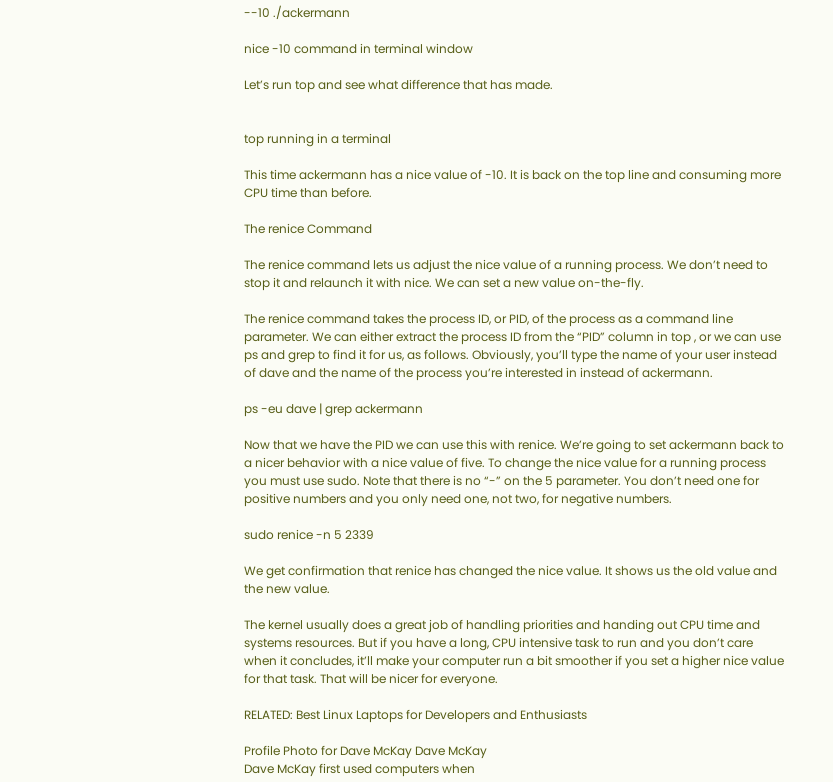--10 ./ackermann

nice -10 command in terminal window

Let’s run top and see what difference that has made.


top running in a terminal

This time ackermann has a nice value of -10. It is back on the top line and consuming more CPU time than before.

The renice Command

The renice command lets us adjust the nice value of a running process. We don’t need to stop it and relaunch it with nice. We can set a new value on-the-fly.

The renice command takes the process ID, or PID, of the process as a command line parameter. We can either extract the process ID from the “PID” column in top , or we can use ps and grep to find it for us, as follows. Obviously, you’ll type the name of your user instead of dave and the name of the process you’re interested in instead of ackermann.

ps -eu dave | grep ackermann

Now that we have the PID we can use this with renice. We’re going to set ackermann back to a nicer behavior with a nice value of five. To change the nice value for a running process you must use sudo. Note that there is no “-” on the 5 parameter. You don’t need one for positive numbers and you only need one, not two, for negative numbers.

sudo renice -n 5 2339

We get confirmation that renice has changed the nice value. It shows us the old value and the new value.

The kernel usually does a great job of handling priorities and handing out CPU time and systems resources. But if you have a long, CPU intensive task to run and you don’t care when it concludes, it’ll make your computer run a bit smoother if you set a higher nice value for that task. That will be nicer for everyone.

RELATED: Best Linux Laptops for Developers and Enthusiasts

Profile Photo for Dave McKay Dave McKay
Dave McKay first used computers when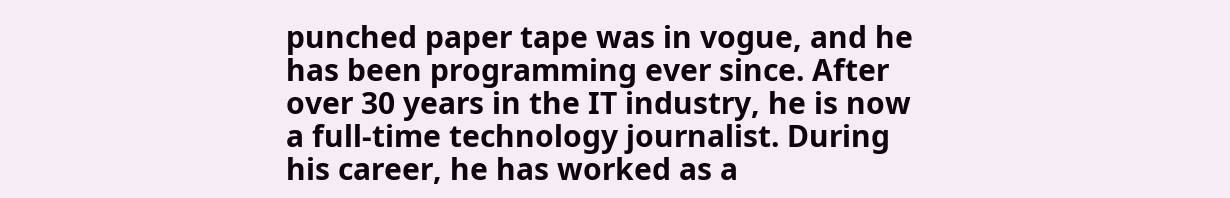punched paper tape was in vogue, and he has been programming ever since. After over 30 years in the IT industry, he is now a full-time technology journalist. During his career, he has worked as a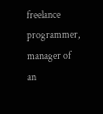freelance programmer, manager of an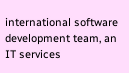international software development team, an IT services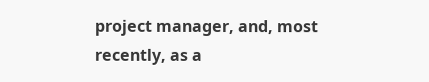project manager, and, most recently, as a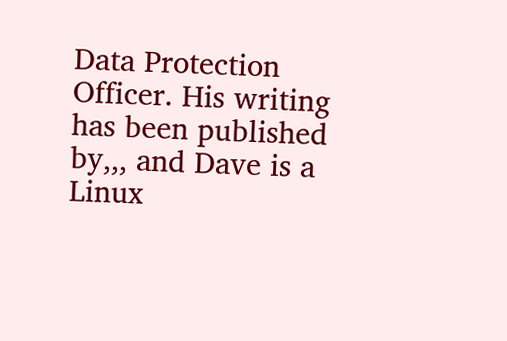Data Protection Officer. His writing has been published by,,, and Dave is a Linux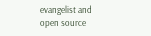evangelist and open source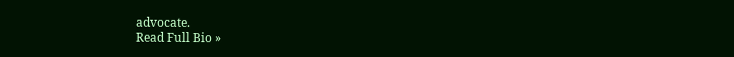advocate.
Read Full Bio »